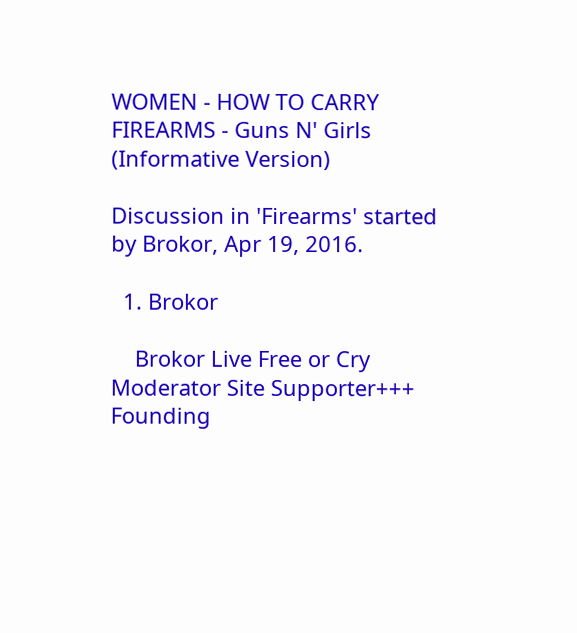WOMEN - HOW TO CARRY FIREARMS - Guns N' Girls (Informative Version)

Discussion in 'Firearms' started by Brokor, Apr 19, 2016.

  1. Brokor

    Brokor Live Free or Cry Moderator Site Supporter+++ Founding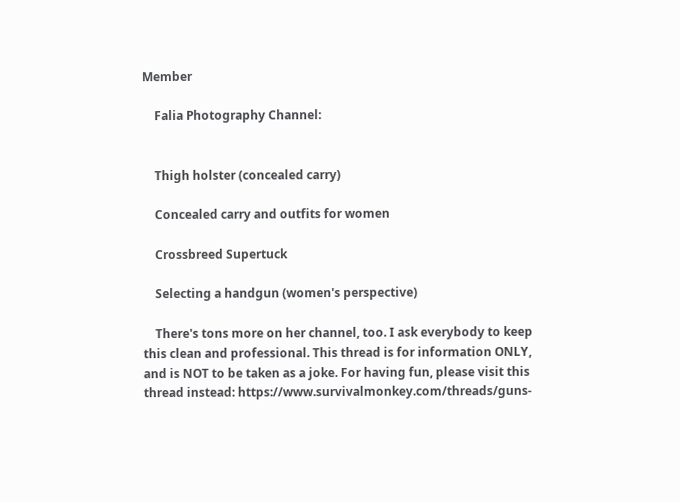Member

    Falia Photography Channel:


    Thigh holster (concealed carry)

    Concealed carry and outfits for women

    Crossbreed Supertuck

    Selecting a handgun (women's perspective)

    There's tons more on her channel, too. I ask everybody to keep this clean and professional. This thread is for information ONLY, and is NOT to be taken as a joke. For having fun, please visit this thread instead: https://www.survivalmonkey.com/threads/guns-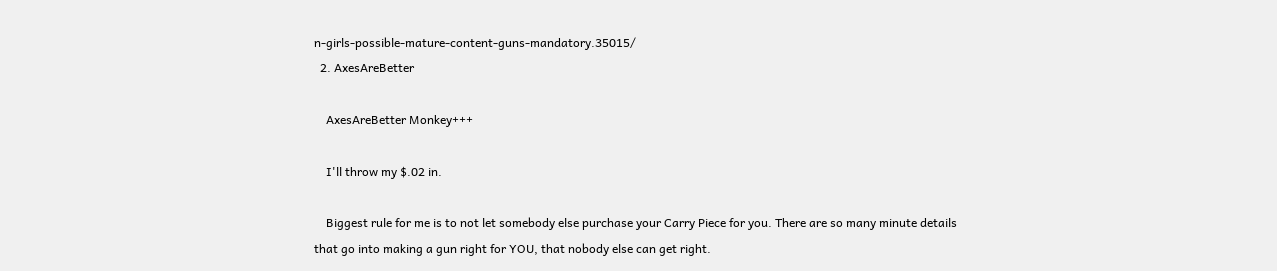n-girls-possible-mature-content-guns-mandatory.35015/
  2. AxesAreBetter

    AxesAreBetter Monkey+++

    I'll throw my $.02 in.

    Biggest rule for me is to not let somebody else purchase your Carry Piece for you. There are so many minute details that go into making a gun right for YOU, that nobody else can get right.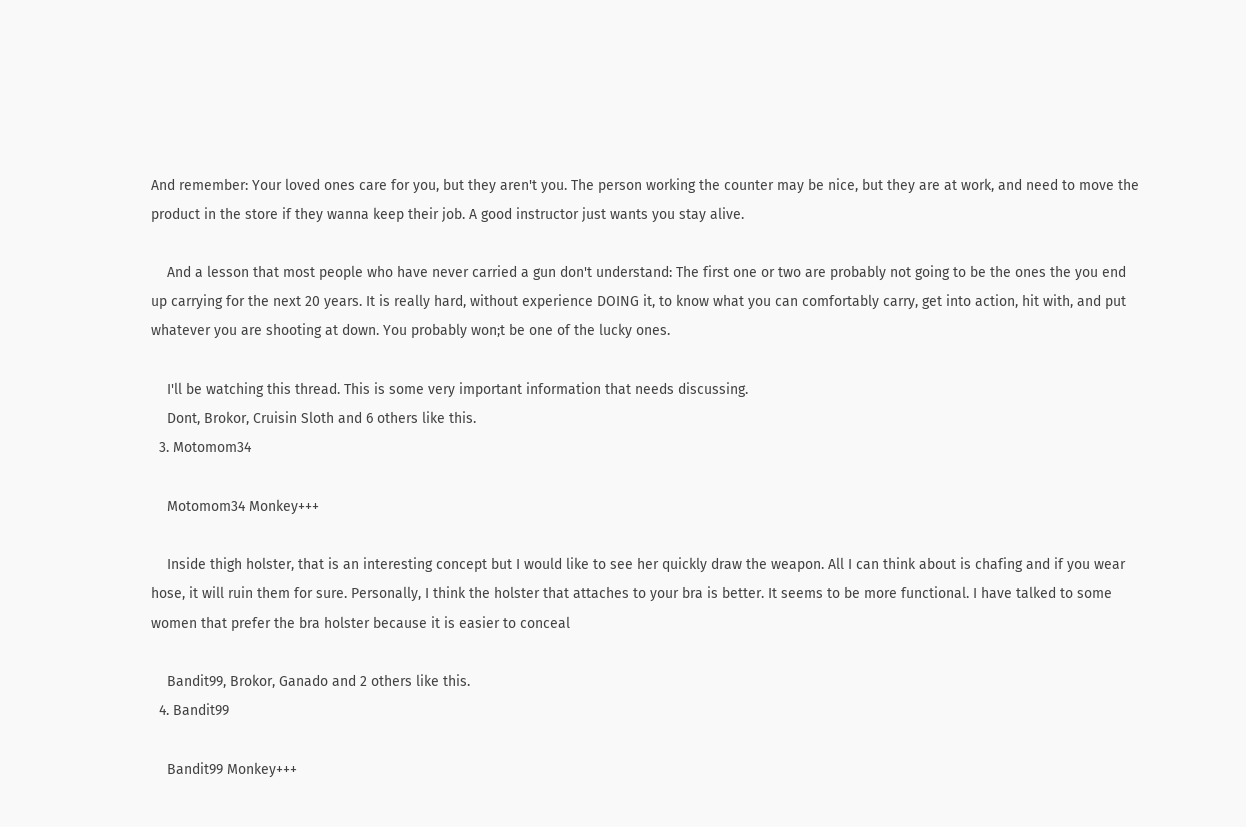And remember: Your loved ones care for you, but they aren't you. The person working the counter may be nice, but they are at work, and need to move the product in the store if they wanna keep their job. A good instructor just wants you stay alive.

    And a lesson that most people who have never carried a gun don't understand: The first one or two are probably not going to be the ones the you end up carrying for the next 20 years. It is really hard, without experience DOING it, to know what you can comfortably carry, get into action, hit with, and put whatever you are shooting at down. You probably won;t be one of the lucky ones.

    I'll be watching this thread. This is some very important information that needs discussing.
    Dont, Brokor, Cruisin Sloth and 6 others like this.
  3. Motomom34

    Motomom34 Monkey+++

    Inside thigh holster, that is an interesting concept but I would like to see her quickly draw the weapon. All I can think about is chafing and if you wear hose, it will ruin them for sure. Personally, I think the holster that attaches to your bra is better. It seems to be more functional. I have talked to some women that prefer the bra holster because it is easier to conceal

    Bandit99, Brokor, Ganado and 2 others like this.
  4. Bandit99

    Bandit99 Monkey+++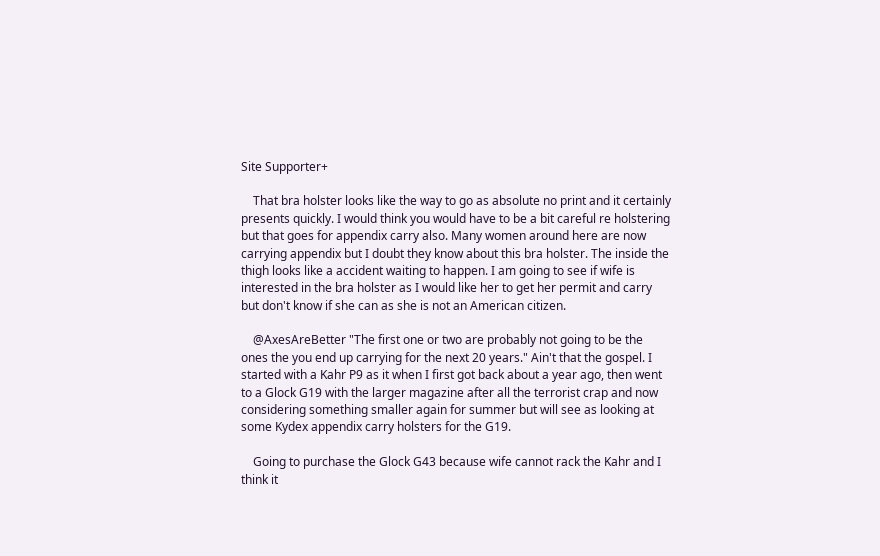Site Supporter+

    That bra holster looks like the way to go as absolute no print and it certainly presents quickly. I would think you would have to be a bit careful re holstering but that goes for appendix carry also. Many women around here are now carrying appendix but I doubt they know about this bra holster. The inside the thigh looks like a accident waiting to happen. I am going to see if wife is interested in the bra holster as I would like her to get her permit and carry but don't know if she can as she is not an American citizen.

    @AxesAreBetter "The first one or two are probably not going to be the ones the you end up carrying for the next 20 years." Ain't that the gospel. I started with a Kahr P9 as it when I first got back about a year ago, then went to a Glock G19 with the larger magazine after all the terrorist crap and now considering something smaller again for summer but will see as looking at some Kydex appendix carry holsters for the G19.

    Going to purchase the Glock G43 because wife cannot rack the Kahr and I think it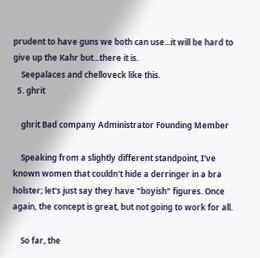prudent to have guns we both can use...it will be hard to give up the Kahr but...there it is.
    Seepalaces and chelloveck like this.
  5. ghrit

    ghrit Bad company Administrator Founding Member

    Speaking from a slightly different standpoint, I've known women that couldn't hide a derringer in a bra holster; let's just say they have "boyish" figures. Once again, the concept is great, but not going to work for all.

    So far, the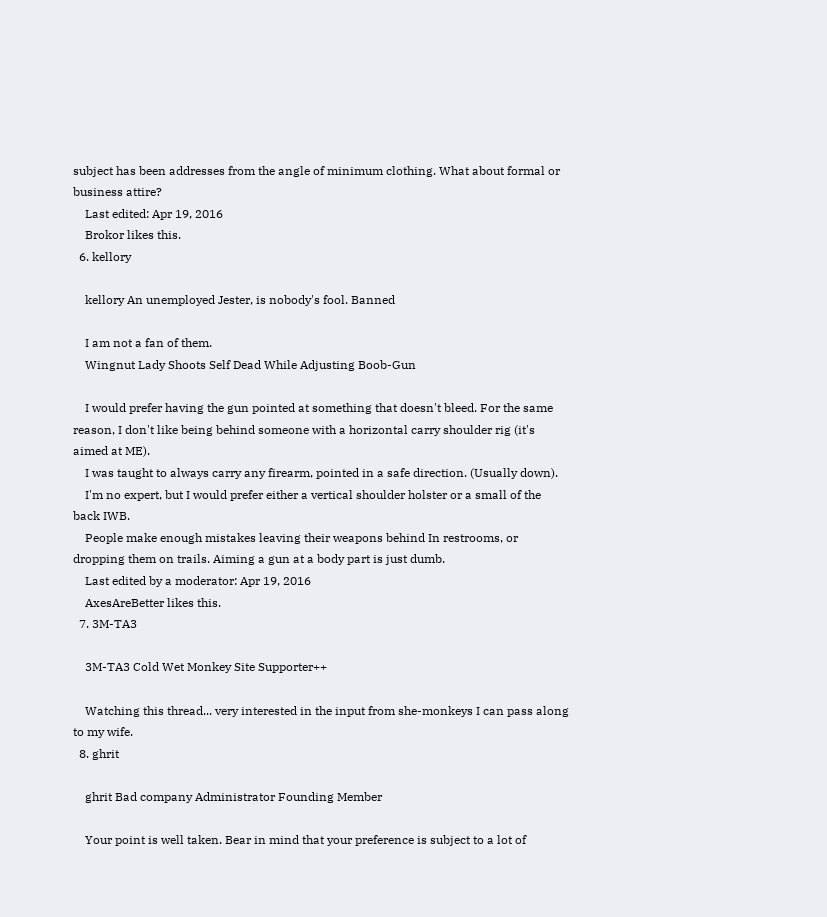subject has been addresses from the angle of minimum clothing. What about formal or business attire?
    Last edited: Apr 19, 2016
    Brokor likes this.
  6. kellory

    kellory An unemployed Jester, is nobody's fool. Banned

    I am not a fan of them.
    Wingnut Lady Shoots Self Dead While Adjusting Boob-Gun

    I would prefer having the gun pointed at something that doesn't bleed. For the same reason, I don't like being behind someone with a horizontal carry shoulder rig (it's aimed at ME).
    I was taught to always carry any firearm, pointed in a safe direction. (Usually down).
    I'm no expert, but I would prefer either a vertical shoulder holster or a small of the back IWB.
    People make enough mistakes leaving their weapons behind In restrooms, or dropping them on trails. Aiming a gun at a body part is just dumb.
    Last edited by a moderator: Apr 19, 2016
    AxesAreBetter likes this.
  7. 3M-TA3

    3M-TA3 Cold Wet Monkey Site Supporter++

    Watching this thread... very interested in the input from she-monkeys I can pass along to my wife.
  8. ghrit

    ghrit Bad company Administrator Founding Member

    Your point is well taken. Bear in mind that your preference is subject to a lot of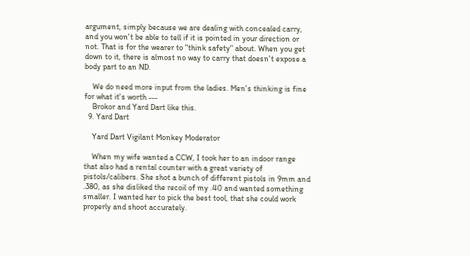argument, simply because we are dealing with concealed carry, and you won't be able to tell if it is pointed in your direction or not. That is for the wearer to "think safety" about. When you get down to it, there is almost no way to carry that doesn't expose a body part to an ND.

    We do need more input from the ladies. Men's thinking is fine for what it's worth ---
    Brokor and Yard Dart like this.
  9. Yard Dart

    Yard Dart Vigilant Monkey Moderator

    When my wife wanted a CCW, I took her to an indoor range that also had a rental counter with a great variety of pistols/calibers. She shot a bunch of different pistols in 9mm and .380, as she disliked the recoil of my .40 and wanted something smaller. I wanted her to pick the best tool, that she could work properly and shoot accurately.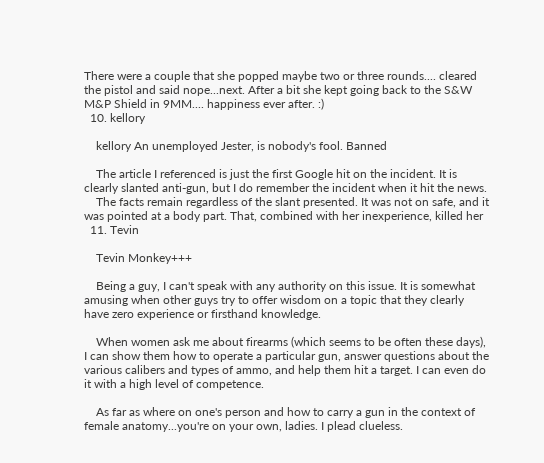There were a couple that she popped maybe two or three rounds.... cleared the pistol and said nope...next. After a bit she kept going back to the S&W M&P Shield in 9MM.... happiness ever after. :)
  10. kellory

    kellory An unemployed Jester, is nobody's fool. Banned

    The article I referenced is just the first Google hit on the incident. It is clearly slanted anti-gun, but I do remember the incident when it hit the news.
    The facts remain regardless of the slant presented. It was not on safe, and it was pointed at a body part. That, combined with her inexperience, killed her
  11. Tevin

    Tevin Monkey+++

    Being a guy, I can't speak with any authority on this issue. It is somewhat amusing when other guys try to offer wisdom on a topic that they clearly have zero experience or firsthand knowledge.

    When women ask me about firearms (which seems to be often these days), I can show them how to operate a particular gun, answer questions about the various calibers and types of ammo, and help them hit a target. I can even do it with a high level of competence.

    As far as where on one's person and how to carry a gun in the context of female anatomy...you're on your own, ladies. I plead clueless.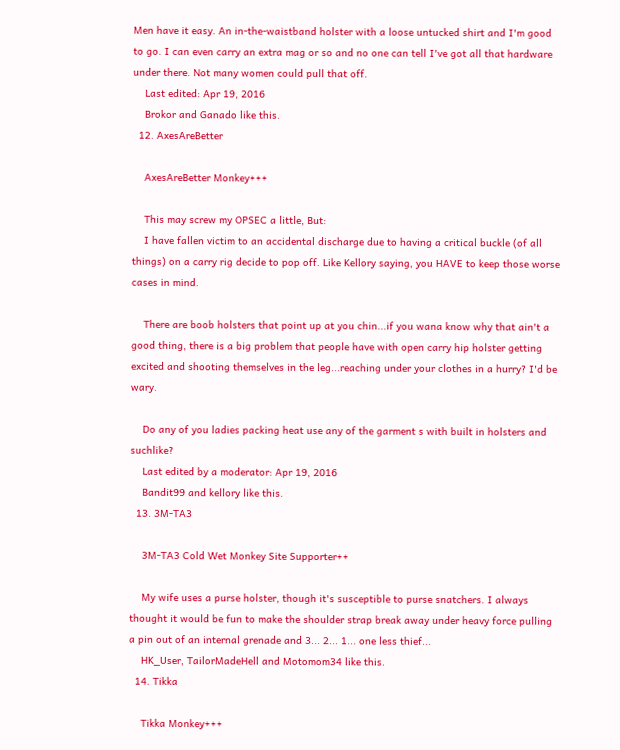Men have it easy. An in-the-waistband holster with a loose untucked shirt and I'm good to go. I can even carry an extra mag or so and no one can tell I've got all that hardware under there. Not many women could pull that off.
    Last edited: Apr 19, 2016
    Brokor and Ganado like this.
  12. AxesAreBetter

    AxesAreBetter Monkey+++

    This may screw my OPSEC a little, But:
    I have fallen victim to an accidental discharge due to having a critical buckle (of all things) on a carry rig decide to pop off. Like Kellory saying, you HAVE to keep those worse cases in mind.

    There are boob holsters that point up at you chin...if you wana know why that ain't a good thing, there is a big problem that people have with open carry hip holster getting excited and shooting themselves in the leg...reaching under your clothes in a hurry? I'd be wary.

    Do any of you ladies packing heat use any of the garment s with built in holsters and suchlike?
    Last edited by a moderator: Apr 19, 2016
    Bandit99 and kellory like this.
  13. 3M-TA3

    3M-TA3 Cold Wet Monkey Site Supporter++

    My wife uses a purse holster, though it's susceptible to purse snatchers. I always thought it would be fun to make the shoulder strap break away under heavy force pulling a pin out of an internal grenade and 3... 2... 1... one less thief...
    HK_User, TailorMadeHell and Motomom34 like this.
  14. Tikka

    Tikka Monkey+++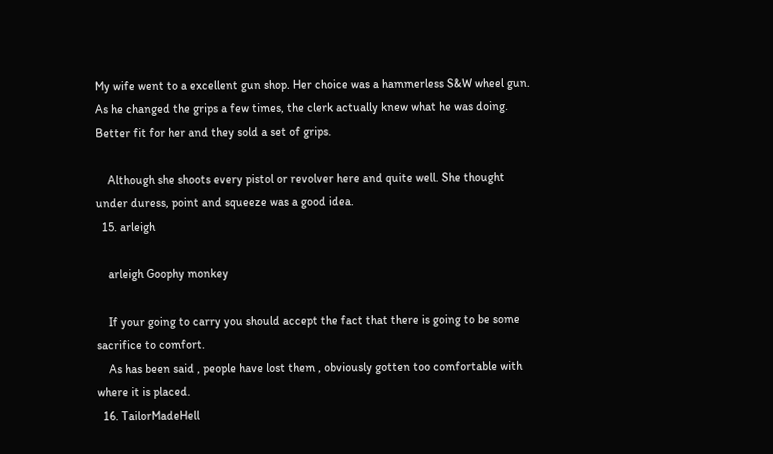My wife went to a excellent gun shop. Her choice was a hammerless S&W wheel gun. As he changed the grips a few times, the clerk actually knew what he was doing. Better fit for her and they sold a set of grips.

    Although she shoots every pistol or revolver here and quite well. She thought under duress, point and squeeze was a good idea.
  15. arleigh

    arleigh Goophy monkey

    If your going to carry you should accept the fact that there is going to be some sacrifice to comfort.
    As has been said , people have lost them , obviously gotten too comfortable with where it is placed.
  16. TailorMadeHell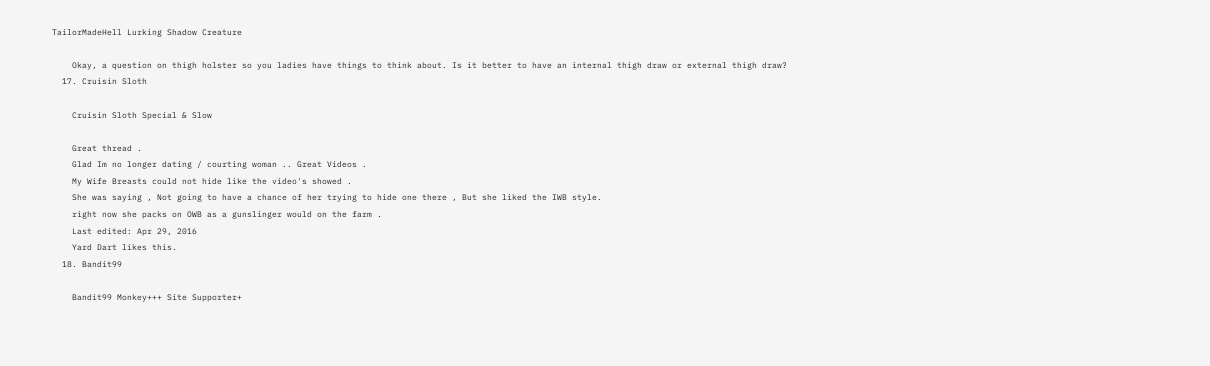TailorMadeHell Lurking Shadow Creature

    Okay, a question on thigh holster so you ladies have things to think about. Is it better to have an internal thigh draw or external thigh draw?
  17. Cruisin Sloth

    Cruisin Sloth Special & Slow

    Great thread .
    Glad Im no longer dating / courting woman .. Great Videos .
    My Wife Breasts could not hide like the video's showed .
    She was saying , Not going to have a chance of her trying to hide one there , But she liked the IWB style.
    right now she packs on OWB as a gunslinger would on the farm .
    Last edited: Apr 29, 2016
    Yard Dart likes this.
  18. Bandit99

    Bandit99 Monkey+++ Site Supporter+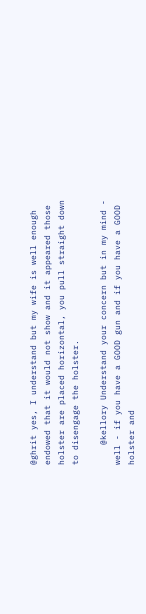@ghrit yes, I understand but my wife is well enough endowed that it would not show and it appeared those holster are placed horizontal, you pull straight down to disengage the holster.

    @kellory Understand your concern but in my mind - well - if you have a GOOD gun and if you have a GOOD holster and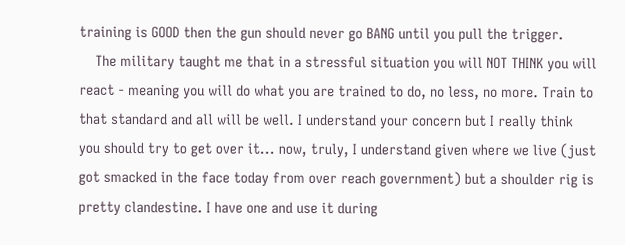training is GOOD then the gun should never go BANG until you pull the trigger.
    The military taught me that in a stressful situation you will NOT THINK you will react - meaning you will do what you are trained to do, no less, no more. Train to that standard and all will be well. I understand your concern but I really think you should try to get over it... now, truly, I understand given where we live (just got smacked in the face today from over reach government) but a shoulder rig is pretty clandestine. I have one and use it during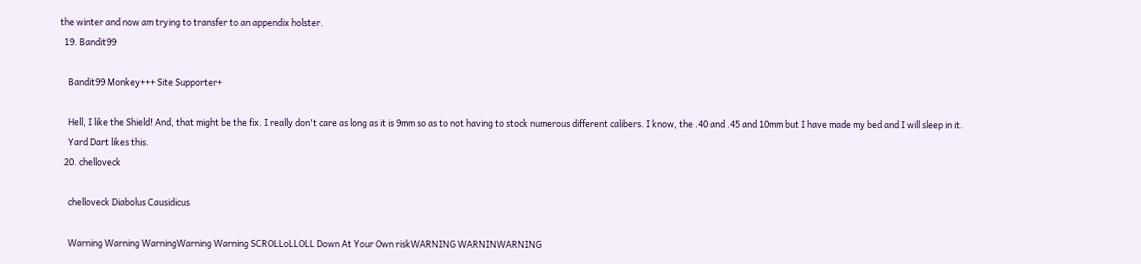the winter and now am trying to transfer to an appendix holster.
  19. Bandit99

    Bandit99 Monkey+++ Site Supporter+

    Hell, I like the Shield! And, that might be the fix. I really don't care as long as it is 9mm so as to not having to stock numerous different calibers. I know, the .40 and .45 and 10mm but I have made my bed and I will sleep in it.
    Yard Dart likes this.
  20. chelloveck

    chelloveck Diabolus Causidicus

    Warning Warning WarningWarning Warning SCROLLoLLOLL Down At Your Own riskWARNING WARNINWARNING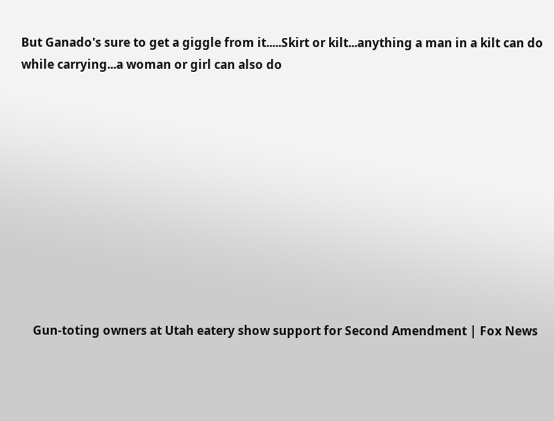But Ganado's sure to get a giggle from it.....Skirt or kilt...anything a man in a kilt can do while carrying...a woman or girl can also do











    Gun-toting owners at Utah eatery show support for Second Amendment | Fox News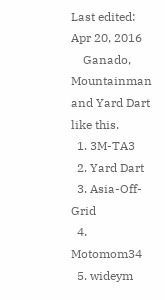Last edited: Apr 20, 2016
    Ganado, Mountainman and Yard Dart like this.
  1. 3M-TA3
  2. Yard Dart
  3. Asia-Off-Grid
  4. Motomom34
  5. wideym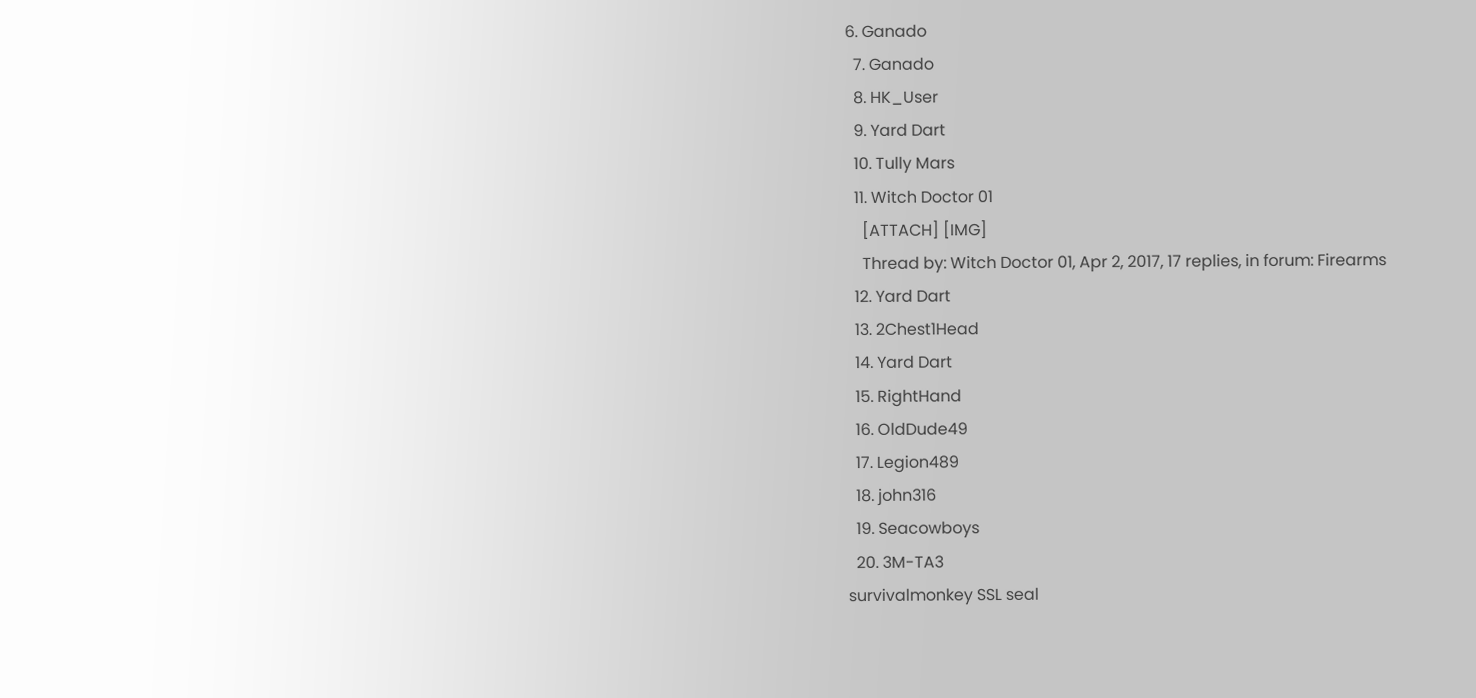6. Ganado
  7. Ganado
  8. HK_User
  9. Yard Dart
  10. Tully Mars
  11. Witch Doctor 01
    [ATTACH] [IMG]
    Thread by: Witch Doctor 01, Apr 2, 2017, 17 replies, in forum: Firearms
  12. Yard Dart
  13. 2Chest1Head
  14. Yard Dart
  15. RightHand
  16. OldDude49
  17. Legion489
  18. john316
  19. Seacowboys
  20. 3M-TA3
survivalmonkey SSL seal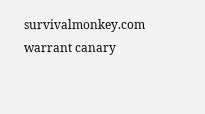survivalmonkey.com warrant canary